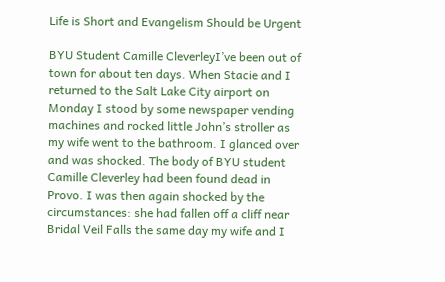Life is Short and Evangelism Should be Urgent

BYU Student Camille CleverleyI’ve been out of town for about ten days. When Stacie and I returned to the Salt Lake City airport on Monday I stood by some newspaper vending machines and rocked little John’s stroller as my wife went to the bathroom. I glanced over and was shocked. The body of BYU student Camille Cleverley had been found dead in Provo. I was then again shocked by the circumstances: she had fallen off a cliff near Bridal Veil Falls the same day my wife and I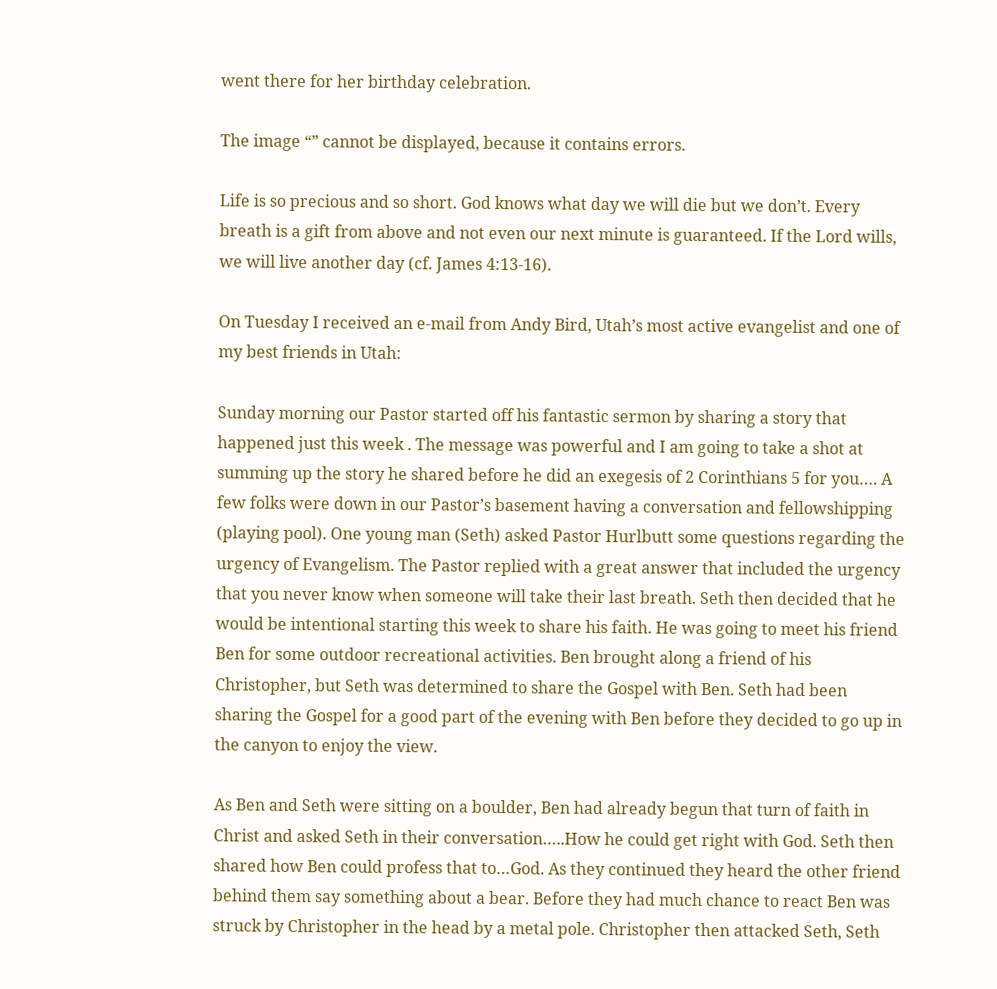went there for her birthday celebration.

The image “” cannot be displayed, because it contains errors.

Life is so precious and so short. God knows what day we will die but we don’t. Every breath is a gift from above and not even our next minute is guaranteed. If the Lord wills, we will live another day (cf. James 4:13-16).

On Tuesday I received an e-mail from Andy Bird, Utah’s most active evangelist and one of my best friends in Utah:

Sunday morning our Pastor started off his fantastic sermon by sharing a story that happened just this week . The message was powerful and I am going to take a shot at summing up the story he shared before he did an exegesis of 2 Corinthians 5 for you…. A few folks were down in our Pastor’s basement having a conversation and fellowshipping (playing pool). One young man (Seth) asked Pastor Hurlbutt some questions regarding the urgency of Evangelism. The Pastor replied with a great answer that included the urgency that you never know when someone will take their last breath. Seth then decided that he would be intentional starting this week to share his faith. He was going to meet his friend Ben for some outdoor recreational activities. Ben brought along a friend of his Christopher, but Seth was determined to share the Gospel with Ben. Seth had been sharing the Gospel for a good part of the evening with Ben before they decided to go up in the canyon to enjoy the view.

As Ben and Seth were sitting on a boulder, Ben had already begun that turn of faith in Christ and asked Seth in their conversation…..How he could get right with God. Seth then shared how Ben could profess that to…God. As they continued they heard the other friend behind them say something about a bear. Before they had much chance to react Ben was struck by Christopher in the head by a metal pole. Christopher then attacked Seth, Seth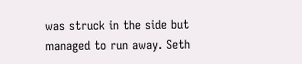was struck in the side but managed to run away. Seth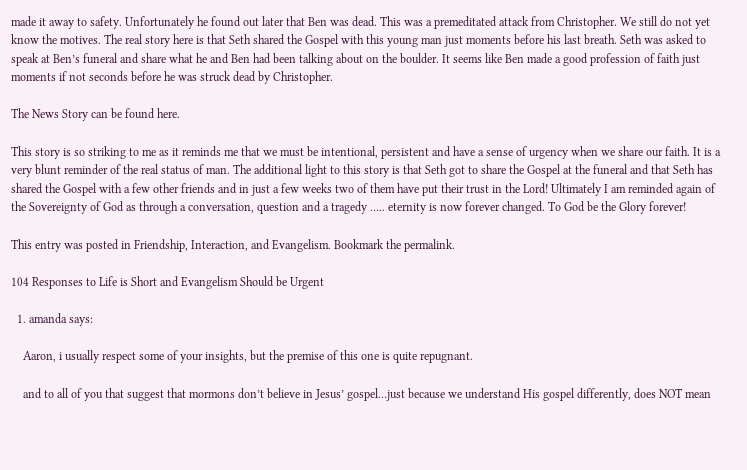made it away to safety. Unfortunately he found out later that Ben was dead. This was a premeditated attack from Christopher. We still do not yet know the motives. The real story here is that Seth shared the Gospel with this young man just moments before his last breath. Seth was asked to speak at Ben’s funeral and share what he and Ben had been talking about on the boulder. It seems like Ben made a good profession of faith just moments if not seconds before he was struck dead by Christopher.

The News Story can be found here.

This story is so striking to me as it reminds me that we must be intentional, persistent and have a sense of urgency when we share our faith. It is a very blunt reminder of the real status of man. The additional light to this story is that Seth got to share the Gospel at the funeral and that Seth has shared the Gospel with a few other friends and in just a few weeks two of them have put their trust in the Lord! Ultimately I am reminded again of the Sovereignty of God as through a conversation, question and a tragedy ….. eternity is now forever changed. To God be the Glory forever!

This entry was posted in Friendship, Interaction, and Evangelism. Bookmark the permalink.

104 Responses to Life is Short and Evangelism Should be Urgent

  1. amanda says:

    Aaron, i usually respect some of your insights, but the premise of this one is quite repugnant.

    and to all of you that suggest that mormons don’t believe in Jesus’ gospel…just because we understand His gospel differently, does NOT mean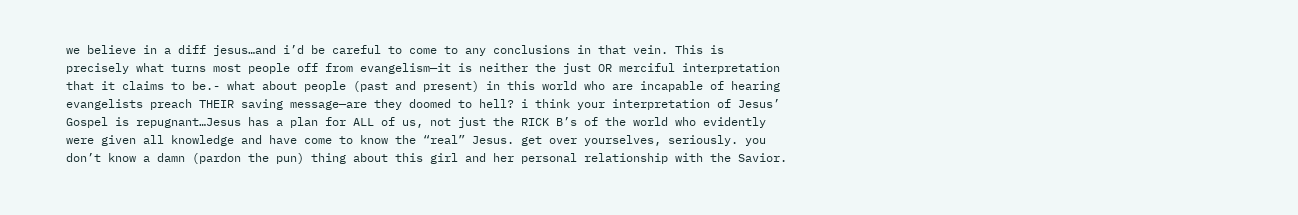we believe in a diff jesus…and i’d be careful to come to any conclusions in that vein. This is precisely what turns most people off from evangelism—it is neither the just OR merciful interpretation that it claims to be.- what about people (past and present) in this world who are incapable of hearing evangelists preach THEIR saving message—are they doomed to hell? i think your interpretation of Jesus’ Gospel is repugnant…Jesus has a plan for ALL of us, not just the RICK B’s of the world who evidently were given all knowledge and have come to know the “real” Jesus. get over yourselves, seriously. you don’t know a damn (pardon the pun) thing about this girl and her personal relationship with the Savior.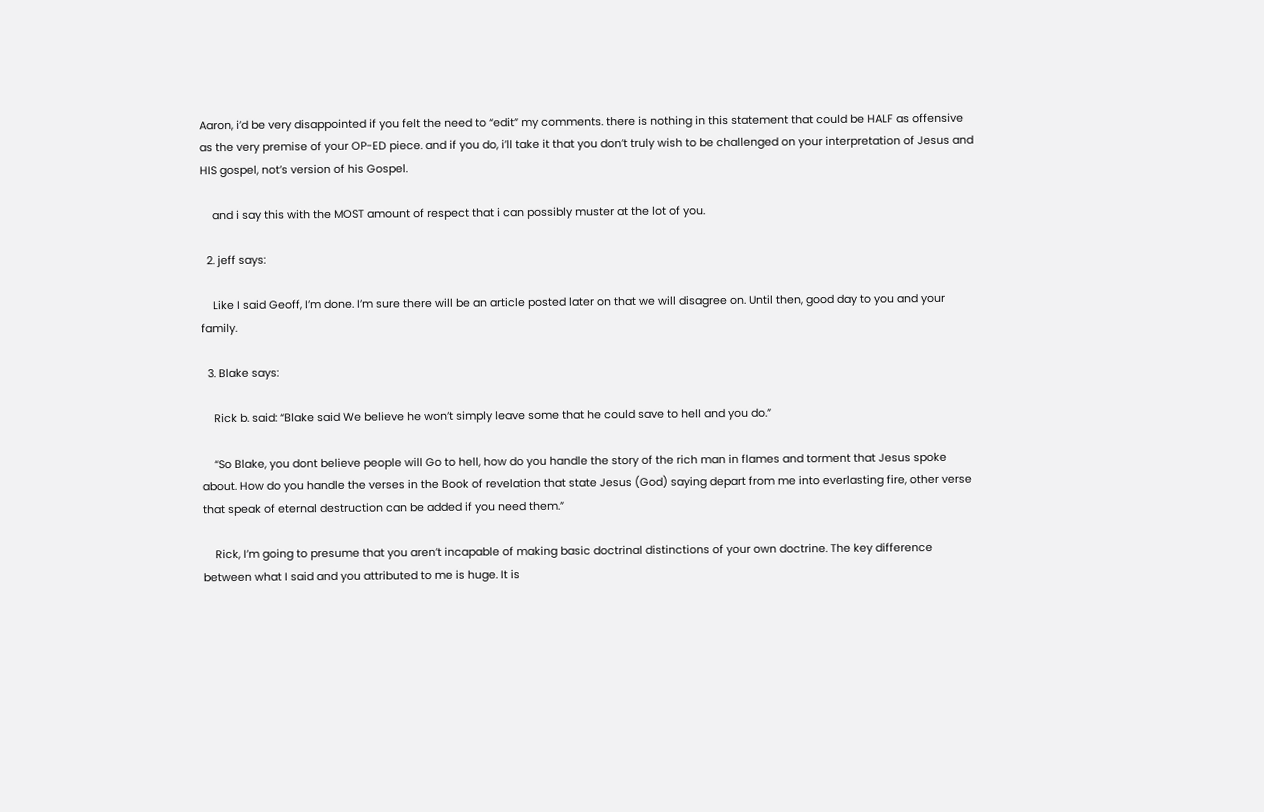Aaron, i’d be very disappointed if you felt the need to “edit” my comments. there is nothing in this statement that could be HALF as offensive as the very premise of your OP-ED piece. and if you do, i’ll take it that you don’t truly wish to be challenged on your interpretation of Jesus and HIS gospel, not’s version of his Gospel.

    and i say this with the MOST amount of respect that i can possibly muster at the lot of you.

  2. jeff says:

    Like I said Geoff, I’m done. I’m sure there will be an article posted later on that we will disagree on. Until then, good day to you and your family.

  3. Blake says:

    Rick b. said: “Blake said We believe he won’t simply leave some that he could save to hell and you do.”

    “So Blake, you dont believe people will Go to hell, how do you handle the story of the rich man in flames and torment that Jesus spoke about. How do you handle the verses in the Book of revelation that state Jesus (God) saying depart from me into everlasting fire, other verse that speak of eternal destruction can be added if you need them.”

    Rick, I’m going to presume that you aren’t incapable of making basic doctrinal distinctions of your own doctrine. The key difference between what I said and you attributed to me is huge. It is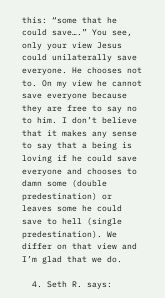this: “some that he could save….” You see, only your view Jesus could unilaterally save everyone. He chooses not to. On my view he cannot save everyone because they are free to say no to him. I don’t believe that it makes any sense to say that a being is loving if he could save everyone and chooses to damn some (double predestination) or leaves some he could save to hell (single predestination). We differ on that view and I’m glad that we do.

  4. Seth R. says: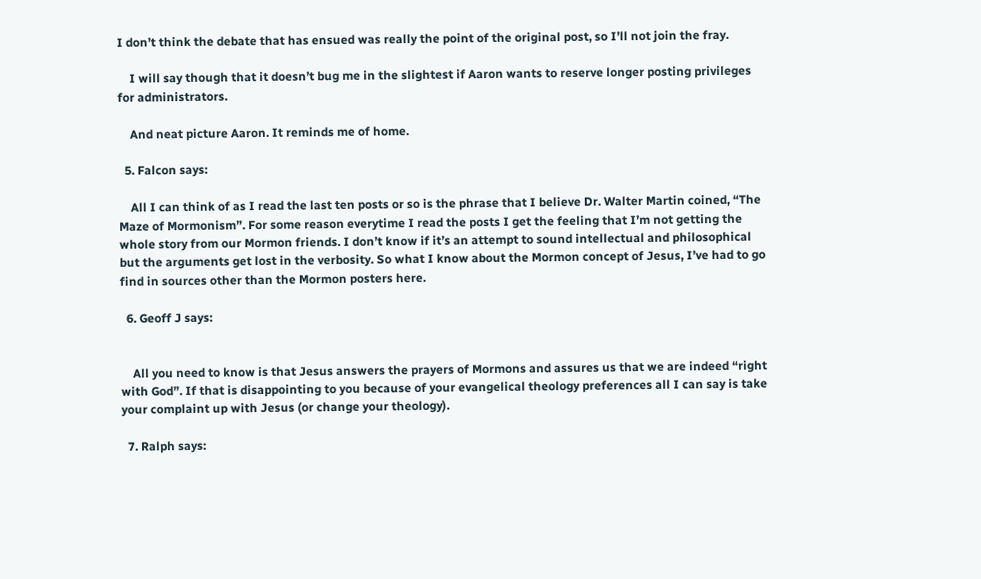I don’t think the debate that has ensued was really the point of the original post, so I’ll not join the fray.

    I will say though that it doesn’t bug me in the slightest if Aaron wants to reserve longer posting privileges for administrators.

    And neat picture Aaron. It reminds me of home.

  5. Falcon says:

    All I can think of as I read the last ten posts or so is the phrase that I believe Dr. Walter Martin coined, “The Maze of Mormonism”. For some reason everytime I read the posts I get the feeling that I’m not getting the whole story from our Mormon friends. I don’t know if it’s an attempt to sound intellectual and philosophical but the arguments get lost in the verbosity. So what I know about the Mormon concept of Jesus, I’ve had to go find in sources other than the Mormon posters here.

  6. Geoff J says:


    All you need to know is that Jesus answers the prayers of Mormons and assures us that we are indeed “right with God”. If that is disappointing to you because of your evangelical theology preferences all I can say is take your complaint up with Jesus (or change your theology).

  7. Ralph says: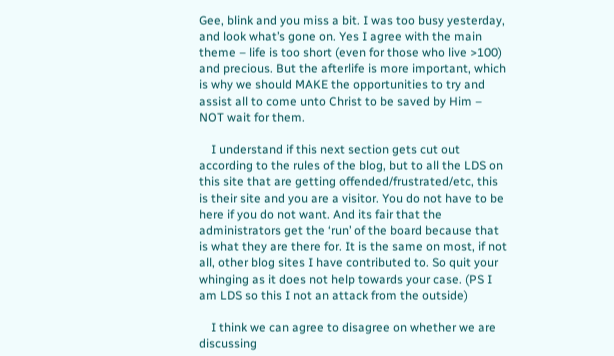Gee, blink and you miss a bit. I was too busy yesterday, and look what’s gone on. Yes I agree with the main theme – life is too short (even for those who live >100) and precious. But the afterlife is more important, which is why we should MAKE the opportunities to try and assist all to come unto Christ to be saved by Him – NOT wait for them.

    I understand if this next section gets cut out according to the rules of the blog, but to all the LDS on this site that are getting offended/frustrated/etc, this is their site and you are a visitor. You do not have to be here if you do not want. And its fair that the administrators get the ‘run’ of the board because that is what they are there for. It is the same on most, if not all, other blog sites I have contributed to. So quit your whinging as it does not help towards your case. (PS I am LDS so this I not an attack from the outside)

    I think we can agree to disagree on whether we are discussing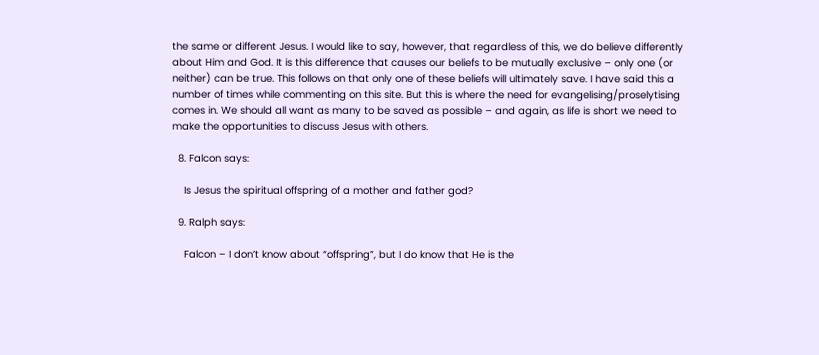the same or different Jesus. I would like to say, however, that regardless of this, we do believe differently about Him and God. It is this difference that causes our beliefs to be mutually exclusive – only one (or neither) can be true. This follows on that only one of these beliefs will ultimately save. I have said this a number of times while commenting on this site. But this is where the need for evangelising/proselytising comes in. We should all want as many to be saved as possible – and again, as life is short we need to make the opportunities to discuss Jesus with others.

  8. Falcon says:

    Is Jesus the spiritual offspring of a mother and father god?

  9. Ralph says:

    Falcon – I don’t know about “offspring”, but I do know that He is the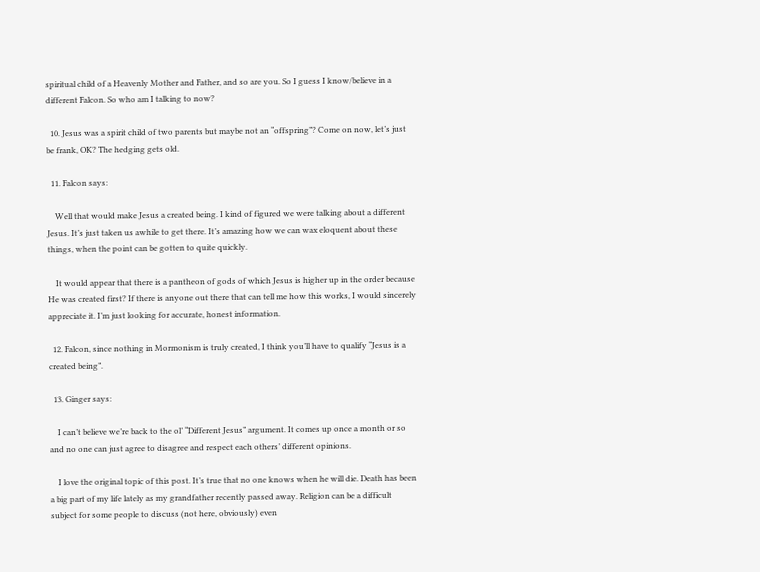spiritual child of a Heavenly Mother and Father, and so are you. So I guess I know/believe in a different Falcon. So who am I talking to now?

  10. Jesus was a spirit child of two parents but maybe not an “offspring”? Come on now, let’s just be frank, OK? The hedging gets old.

  11. Falcon says:

    Well that would make Jesus a created being. I kind of figured we were talking about a different Jesus. It’s just taken us awhile to get there. It’s amazing how we can wax eloquent about these things, when the point can be gotten to quite quickly.

    It would appear that there is a pantheon of gods of which Jesus is higher up in the order because He was created first? If there is anyone out there that can tell me how this works, I would sincerely appreciate it. I’m just looking for accurate, honest information.

  12. Falcon, since nothing in Mormonism is truly created, I think you’ll have to qualify “Jesus is a created being”.

  13. Ginger says:

    I can’t believe we’re back to the ol’ “Different Jesus” argument. It comes up once a month or so and no one can just agree to disagree and respect each others’ different opinions.

    I love the original topic of this post. It’s true that no one knows when he will die. Death has been a big part of my life lately as my grandfather recently passed away. Religion can be a difficult subject for some people to discuss (not here, obviously) even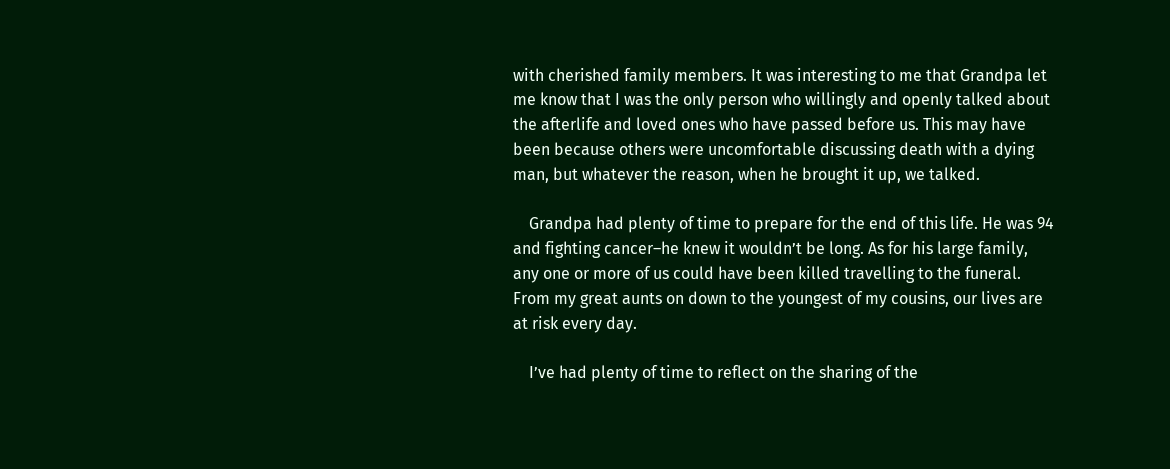with cherished family members. It was interesting to me that Grandpa let me know that I was the only person who willingly and openly talked about the afterlife and loved ones who have passed before us. This may have been because others were uncomfortable discussing death with a dying man, but whatever the reason, when he brought it up, we talked.

    Grandpa had plenty of time to prepare for the end of this life. He was 94 and fighting cancer–he knew it wouldn’t be long. As for his large family, any one or more of us could have been killed travelling to the funeral. From my great aunts on down to the youngest of my cousins, our lives are at risk every day.

    I’ve had plenty of time to reflect on the sharing of the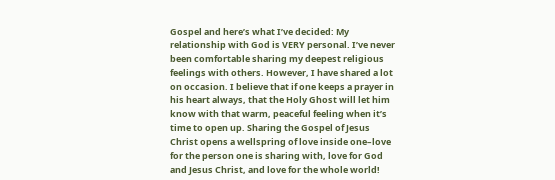Gospel and here’s what I’ve decided: My relationship with God is VERY personal. I’ve never been comfortable sharing my deepest religious feelings with others. However, I have shared a lot on occasion. I believe that if one keeps a prayer in his heart always, that the Holy Ghost will let him know with that warm, peaceful feeling when it’s time to open up. Sharing the Gospel of Jesus Christ opens a wellspring of love inside one–love for the person one is sharing with, love for God and Jesus Christ, and love for the whole world!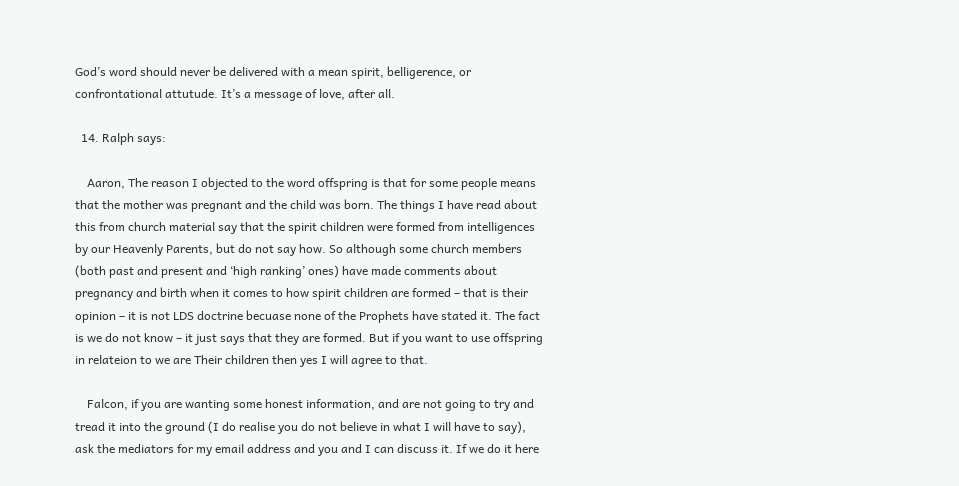God’s word should never be delivered with a mean spirit, belligerence, or confrontational attutude. It’s a message of love, after all.

  14. Ralph says:

    Aaron, The reason I objected to the word offspring is that for some people means that the mother was pregnant and the child was born. The things I have read about this from church material say that the spirit children were formed from intelligences by our Heavenly Parents, but do not say how. So although some church members (both past and present and ‘high ranking’ ones) have made comments about pregnancy and birth when it comes to how spirit children are formed – that is their opinion – it is not LDS doctrine becuase none of the Prophets have stated it. The fact is we do not know – it just says that they are formed. But if you want to use offspring in relateion to we are Their children then yes I will agree to that.

    Falcon, if you are wanting some honest information, and are not going to try and tread it into the ground (I do realise you do not believe in what I will have to say), ask the mediators for my email address and you and I can discuss it. If we do it here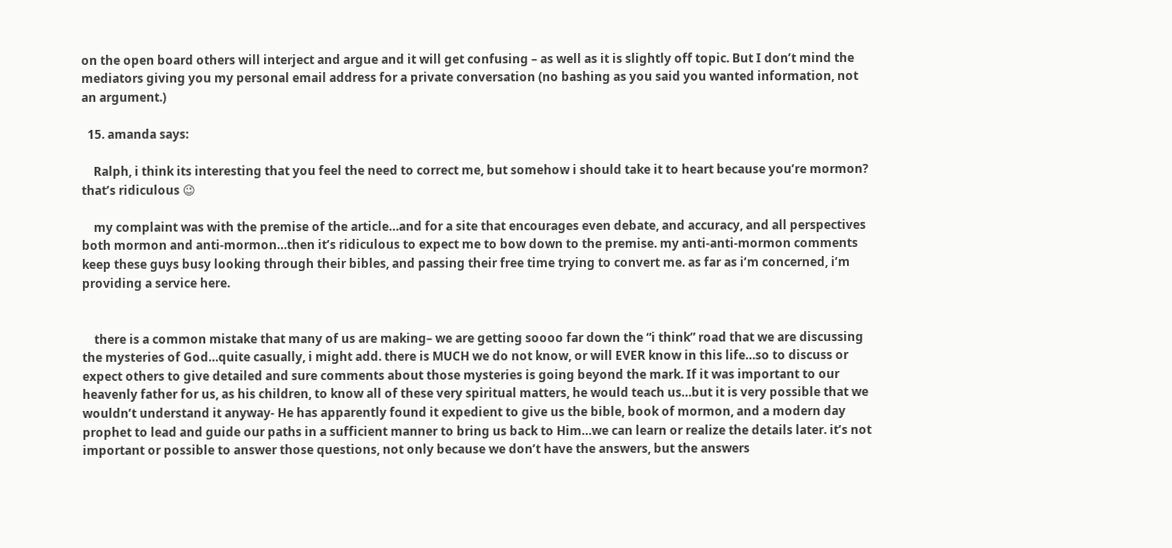on the open board others will interject and argue and it will get confusing – as well as it is slightly off topic. But I don’t mind the mediators giving you my personal email address for a private conversation (no bashing as you said you wanted information, not an argument.)

  15. amanda says:

    Ralph, i think its interesting that you feel the need to correct me, but somehow i should take it to heart because you’re mormon? that’s ridiculous 😉

    my complaint was with the premise of the article…and for a site that encourages even debate, and accuracy, and all perspectives both mormon and anti-mormon…then it’s ridiculous to expect me to bow down to the premise. my anti-anti-mormon comments keep these guys busy looking through their bibles, and passing their free time trying to convert me. as far as i’m concerned, i’m providing a service here.


    there is a common mistake that many of us are making– we are getting soooo far down the “i think” road that we are discussing the mysteries of God…quite casually, i might add. there is MUCH we do not know, or will EVER know in this life…so to discuss or expect others to give detailed and sure comments about those mysteries is going beyond the mark. If it was important to our heavenly father for us, as his children, to know all of these very spiritual matters, he would teach us…but it is very possible that we wouldn’t understand it anyway- He has apparently found it expedient to give us the bible, book of mormon, and a modern day prophet to lead and guide our paths in a sufficient manner to bring us back to Him…we can learn or realize the details later. it’s not important or possible to answer those questions, not only because we don’t have the answers, but the answers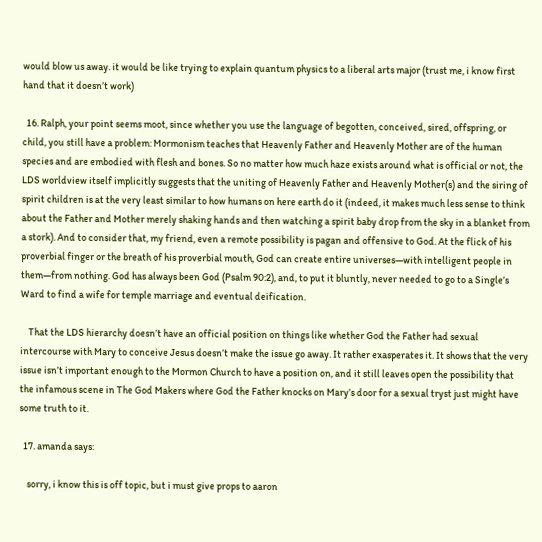would blow us away. it would be like trying to explain quantum physics to a liberal arts major (trust me, i know first hand that it doesn’t work)

  16. Ralph, your point seems moot, since whether you use the language of begotten, conceived, sired, offspring, or child, you still have a problem: Mormonism teaches that Heavenly Father and Heavenly Mother are of the human species and are embodied with flesh and bones. So no matter how much haze exists around what is official or not, the LDS worldview itself implicitly suggests that the uniting of Heavenly Father and Heavenly Mother(s) and the siring of spirit children is at the very least similar to how humans on here earth do it (indeed, it makes much less sense to think about the Father and Mother merely shaking hands and then watching a spirit baby drop from the sky in a blanket from a stork). And to consider that, my friend, even a remote possibility is pagan and offensive to God. At the flick of his proverbial finger or the breath of his proverbial mouth, God can create entire universes—with intelligent people in them—from nothing. God has always been God (Psalm 90:2), and, to put it bluntly, never needed to go to a Single’s Ward to find a wife for temple marriage and eventual deification.

    That the LDS hierarchy doesn’t have an official position on things like whether God the Father had sexual intercourse with Mary to conceive Jesus doesn’t make the issue go away. It rather exasperates it. It shows that the very issue isn’t important enough to the Mormon Church to have a position on, and it still leaves open the possibility that the infamous scene in The God Makers where God the Father knocks on Mary’s door for a sexual tryst just might have some truth to it.

  17. amanda says:

    sorry, i know this is off topic, but i must give props to aaron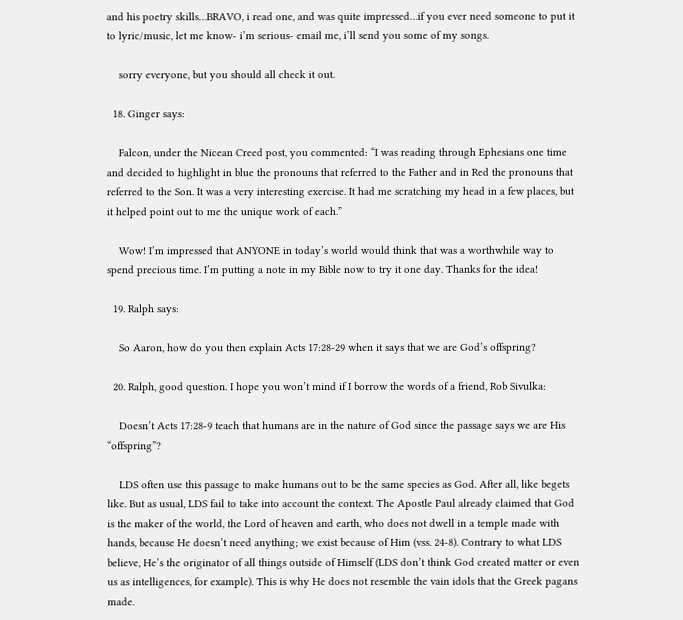and his poetry skills…BRAVO, i read one, and was quite impressed…if you ever need someone to put it to lyric/music, let me know- i’m serious- email me, i’ll send you some of my songs.

    sorry everyone, but you should all check it out.

  18. Ginger says:

    Falcon, under the Nicean Creed post, you commented: “I was reading through Ephesians one time and decided to highlight in blue the pronouns that referred to the Father and in Red the pronouns that referred to the Son. It was a very interesting exercise. It had me scratching my head in a few places, but it helped point out to me the unique work of each.”

    Wow! I’m impressed that ANYONE in today’s world would think that was a worthwhile way to spend precious time. I’m putting a note in my Bible now to try it one day. Thanks for the idea!

  19. Ralph says:

    So Aaron, how do you then explain Acts 17:28-29 when it says that we are God’s offspring?

  20. Ralph, good question. I hope you won’t mind if I borrow the words of a friend, Rob Sivulka:

    Doesn’t Acts 17:28-9 teach that humans are in the nature of God since the passage says we are His “offspring”?

    LDS often use this passage to make humans out to be the same species as God. After all, like begets like. But as usual, LDS fail to take into account the context. The Apostle Paul already claimed that God is the maker of the world, the Lord of heaven and earth, who does not dwell in a temple made with hands, because He doesn’t need anything; we exist because of Him (vss. 24-8). Contrary to what LDS believe, He’s the originator of all things outside of Himself (LDS don’t think God created matter or even us as intelligences, for example). This is why He does not resemble the vain idols that the Greek pagans made.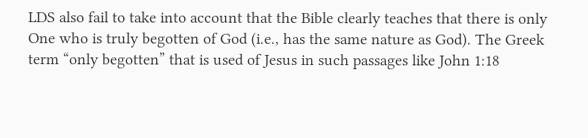LDS also fail to take into account that the Bible clearly teaches that there is only One who is truly begotten of God (i.e., has the same nature as God). The Greek term “only begotten” that is used of Jesus in such passages like John 1:18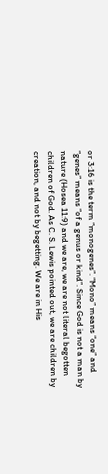or 3:16 is the term “monogenes”. “Mono” means “one” and “genes” means “of a genus or kind”. Since God is not a man by nature (Hosea 11:9) and we are, we are not literal begotten children of God. As C. S. Lewis pointed out, we are children by creation, and not by begetting. We are in His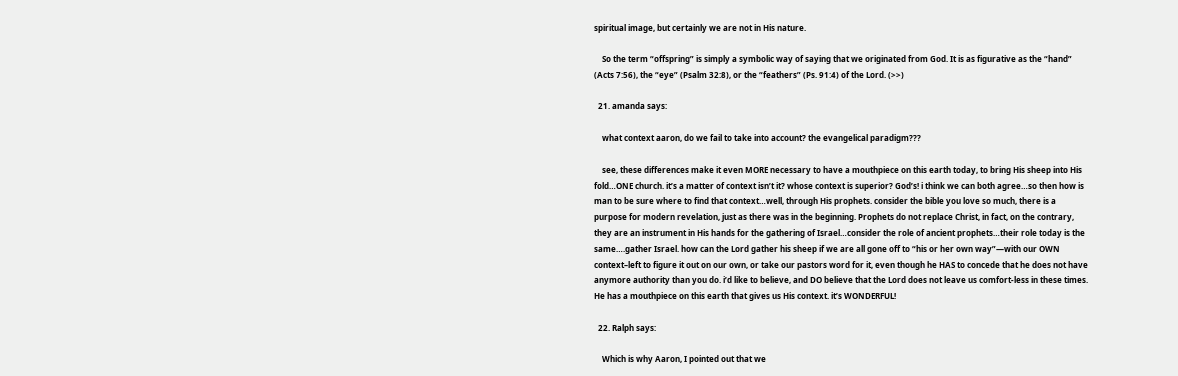spiritual image, but certainly we are not in His nature.

    So the term “offspring” is simply a symbolic way of saying that we originated from God. It is as figurative as the “hand” (Acts 7:56), the “eye” (Psalm 32:8), or the “feathers” (Ps. 91:4) of the Lord. (>>)

  21. amanda says:

    what context aaron, do we fail to take into account? the evangelical paradigm???

    see, these differences make it even MORE necessary to have a mouthpiece on this earth today, to bring His sheep into His fold…ONE church. it’s a matter of context isn’t it? whose context is superior? God’s! i think we can both agree…so then how is man to be sure where to find that context…well, through His prophets. consider the bible you love so much, there is a purpose for modern revelation, just as there was in the beginning. Prophets do not replace Christ, in fact, on the contrary, they are an instrument in His hands for the gathering of Israel…consider the role of ancient prophets…their role today is the same….gather Israel. how can the Lord gather his sheep if we are all gone off to “his or her own way”—with our OWN context–left to figure it out on our own, or take our pastors word for it, even though he HAS to concede that he does not have anymore authority than you do. i’d like to believe, and DO believe that the Lord does not leave us comfort-less in these times. He has a mouthpiece on this earth that gives us His context. it’s WONDERFUL!

  22. Ralph says:

    Which is why Aaron, I pointed out that we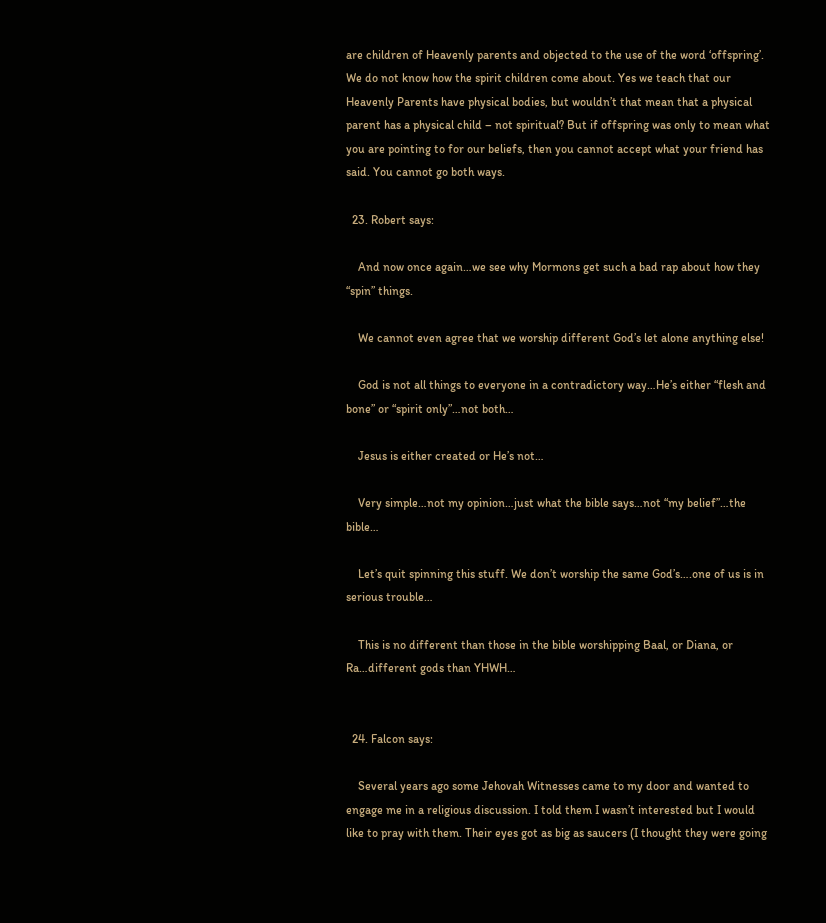are children of Heavenly parents and objected to the use of the word ‘offspring’. We do not know how the spirit children come about. Yes we teach that our Heavenly Parents have physical bodies, but wouldn’t that mean that a physical parent has a physical child – not spiritual? But if offspring was only to mean what you are pointing to for our beliefs, then you cannot accept what your friend has said. You cannot go both ways.

  23. Robert says:

    And now once again…we see why Mormons get such a bad rap about how they “spin” things.

    We cannot even agree that we worship different God’s let alone anything else!

    God is not all things to everyone in a contradictory way…He’s either “flesh and bone” or “spirit only”…not both…

    Jesus is either created or He’s not…

    Very simple…not my opinion…just what the bible says…not “my belief”…the bible…

    Let’s quit spinning this stuff. We don’t worship the same God’s….one of us is in serious trouble…

    This is no different than those in the bible worshipping Baal, or Diana, or Ra…different gods than YHWH…


  24. Falcon says:

    Several years ago some Jehovah Witnesses came to my door and wanted to engage me in a religious discussion. I told them I wasn’t interested but I would like to pray with them. Their eyes got as big as saucers (I thought they were going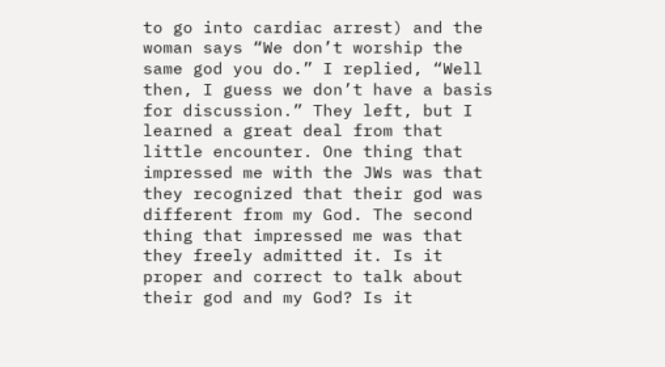to go into cardiac arrest) and the woman says “We don’t worship the same god you do.” I replied, “Well then, I guess we don’t have a basis for discussion.” They left, but I learned a great deal from that little encounter. One thing that impressed me with the JWs was that they recognized that their god was different from my God. The second thing that impressed me was that they freely admitted it. Is it proper and correct to talk about their god and my God? Is it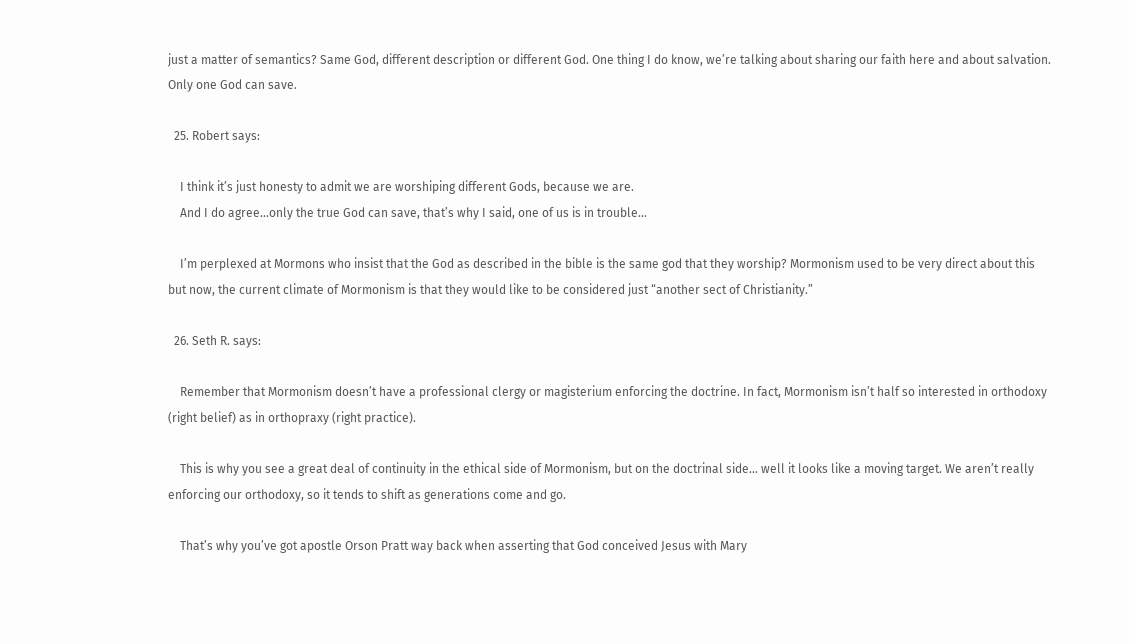just a matter of semantics? Same God, different description or different God. One thing I do know, we’re talking about sharing our faith here and about salvation. Only one God can save.

  25. Robert says:

    I think it’s just honesty to admit we are worshiping different Gods, because we are.
    And I do agree…only the true God can save, that’s why I said, one of us is in trouble…

    I’m perplexed at Mormons who insist that the God as described in the bible is the same god that they worship? Mormonism used to be very direct about this but now, the current climate of Mormonism is that they would like to be considered just “another sect of Christianity.”

  26. Seth R. says:

    Remember that Mormonism doesn’t have a professional clergy or magisterium enforcing the doctrine. In fact, Mormonism isn’t half so interested in orthodoxy (right belief) as in orthopraxy (right practice).

    This is why you see a great deal of continuity in the ethical side of Mormonism, but on the doctrinal side… well it looks like a moving target. We aren’t really enforcing our orthodoxy, so it tends to shift as generations come and go.

    That’s why you’ve got apostle Orson Pratt way back when asserting that God conceived Jesus with Mary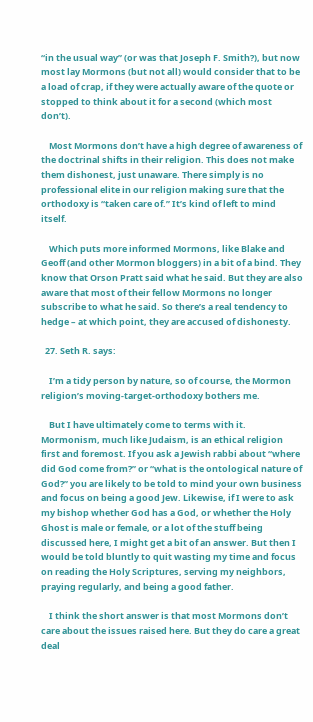“in the usual way” (or was that Joseph F. Smith?), but now most lay Mormons (but not all) would consider that to be a load of crap, if they were actually aware of the quote or stopped to think about it for a second (which most don’t).

    Most Mormons don’t have a high degree of awareness of the doctrinal shifts in their religion. This does not make them dishonest, just unaware. There simply is no professional elite in our religion making sure that the orthodoxy is “taken care of.” It’s kind of left to mind itself.

    Which puts more informed Mormons, like Blake and Geoff (and other Mormon bloggers) in a bit of a bind. They know that Orson Pratt said what he said. But they are also aware that most of their fellow Mormons no longer subscribe to what he said. So there’s a real tendency to hedge – at which point, they are accused of dishonesty.

  27. Seth R. says:

    I’m a tidy person by nature, so of course, the Mormon religion’s moving-target-orthodoxy bothers me.

    But I have ultimately come to terms with it. Mormonism, much like Judaism, is an ethical religion first and foremost. If you ask a Jewish rabbi about “where did God come from?” or “what is the ontological nature of God?” you are likely to be told to mind your own business and focus on being a good Jew. Likewise, if I were to ask my bishop whether God has a God, or whether the Holy Ghost is male or female, or a lot of the stuff being discussed here, I might get a bit of an answer. But then I would be told bluntly to quit wasting my time and focus on reading the Holy Scriptures, serving my neighbors, praying regularly, and being a good father.

    I think the short answer is that most Mormons don’t care about the issues raised here. But they do care a great deal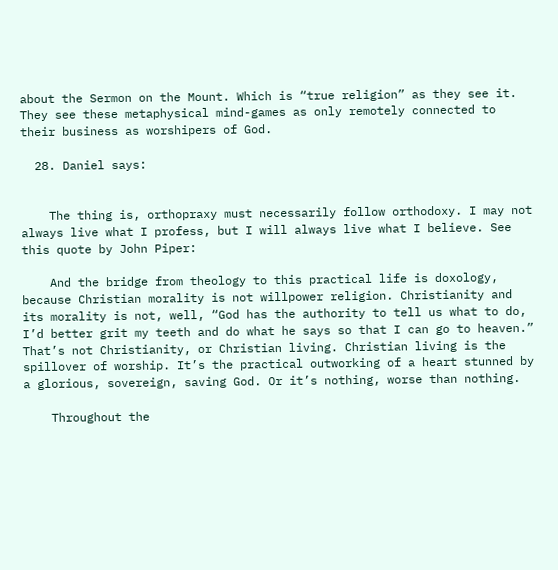about the Sermon on the Mount. Which is “true religion” as they see it. They see these metaphysical mind-games as only remotely connected to their business as worshipers of God.

  28. Daniel says:


    The thing is, orthopraxy must necessarily follow orthodoxy. I may not always live what I profess, but I will always live what I believe. See this quote by John Piper:

    And the bridge from theology to this practical life is doxology, because Christian morality is not willpower religion. Christianity and its morality is not, well, “God has the authority to tell us what to do, I’d better grit my teeth and do what he says so that I can go to heaven.” That’s not Christianity, or Christian living. Christian living is the spillover of worship. It’s the practical outworking of a heart stunned by a glorious, sovereign, saving God. Or it’s nothing, worse than nothing.

    Throughout the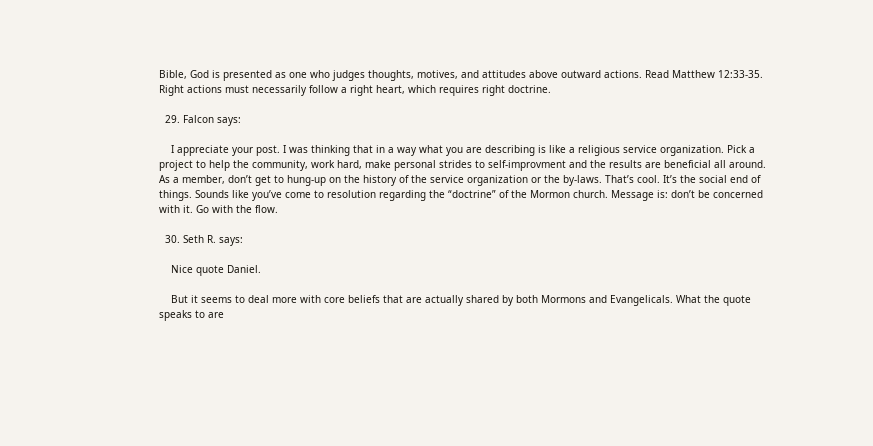Bible, God is presented as one who judges thoughts, motives, and attitudes above outward actions. Read Matthew 12:33-35. Right actions must necessarily follow a right heart, which requires right doctrine.

  29. Falcon says:

    I appreciate your post. I was thinking that in a way what you are describing is like a religious service organization. Pick a project to help the community, work hard, make personal strides to self-improvment and the results are beneficial all around. As a member, don’t get to hung-up on the history of the service organization or the by-laws. That’s cool. It’s the social end of things. Sounds like you’ve come to resolution regarding the “doctrine” of the Mormon church. Message is: don’t be concerned with it. Go with the flow.

  30. Seth R. says:

    Nice quote Daniel.

    But it seems to deal more with core beliefs that are actually shared by both Mormons and Evangelicals. What the quote speaks to are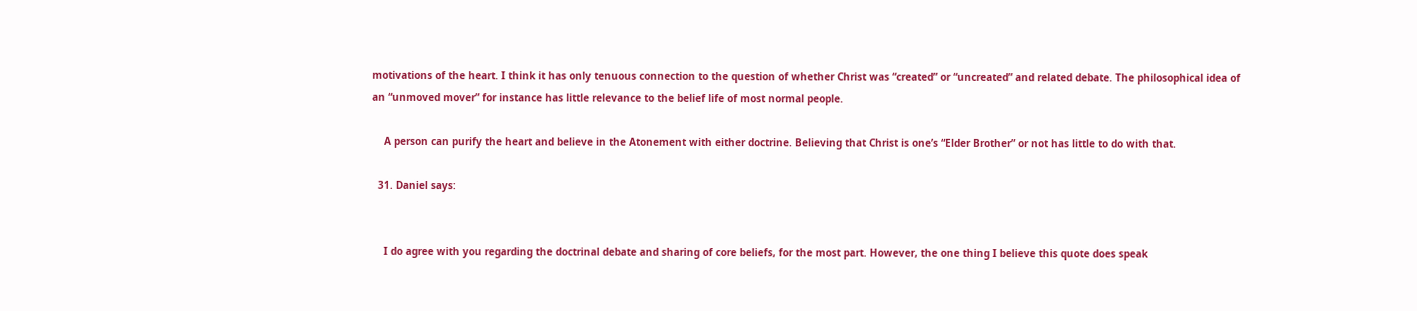motivations of the heart. I think it has only tenuous connection to the question of whether Christ was “created” or “uncreated” and related debate. The philosophical idea of an “unmoved mover” for instance has little relevance to the belief life of most normal people.

    A person can purify the heart and believe in the Atonement with either doctrine. Believing that Christ is one’s “Elder Brother” or not has little to do with that.

  31. Daniel says:


    I do agree with you regarding the doctrinal debate and sharing of core beliefs, for the most part. However, the one thing I believe this quote does speak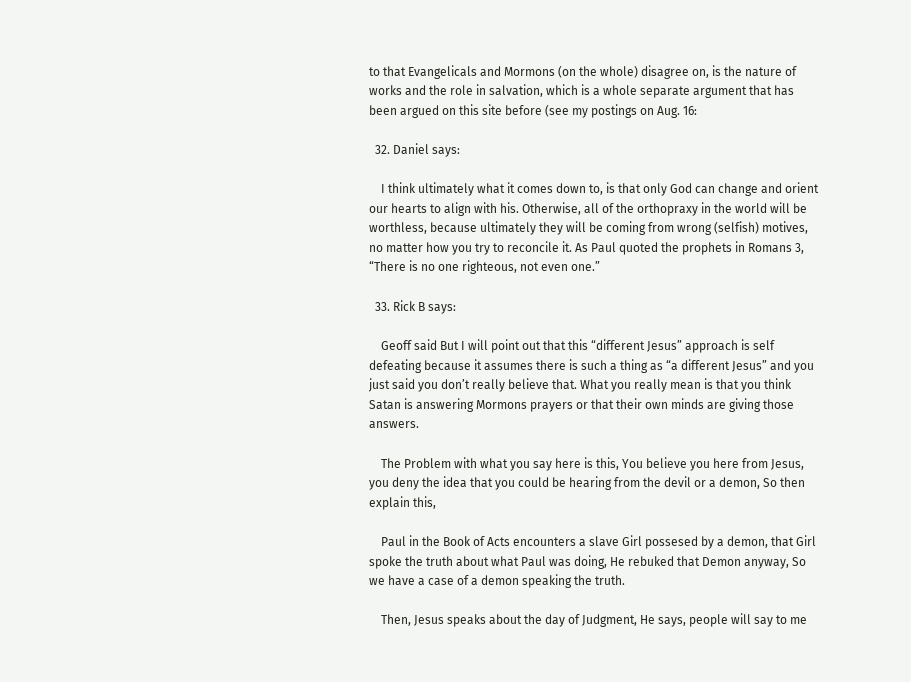to that Evangelicals and Mormons (on the whole) disagree on, is the nature of works and the role in salvation, which is a whole separate argument that has been argued on this site before (see my postings on Aug. 16:

  32. Daniel says:

    I think ultimately what it comes down to, is that only God can change and orient our hearts to align with his. Otherwise, all of the orthopraxy in the world will be worthless, because ultimately they will be coming from wrong (selfish) motives, no matter how you try to reconcile it. As Paul quoted the prophets in Romans 3, “There is no one righteous, not even one.”

  33. Rick B says:

    Geoff said But I will point out that this “different Jesus” approach is self defeating because it assumes there is such a thing as “a different Jesus” and you just said you don’t really believe that. What you really mean is that you think Satan is answering Mormons prayers or that their own minds are giving those answers.

    The Problem with what you say here is this, You believe you here from Jesus, you deny the idea that you could be hearing from the devil or a demon, So then explain this,

    Paul in the Book of Acts encounters a slave Girl possesed by a demon, that Girl spoke the truth about what Paul was doing, He rebuked that Demon anyway, So we have a case of a demon speaking the truth.

    Then, Jesus speaks about the day of Judgment, He says, people will say to me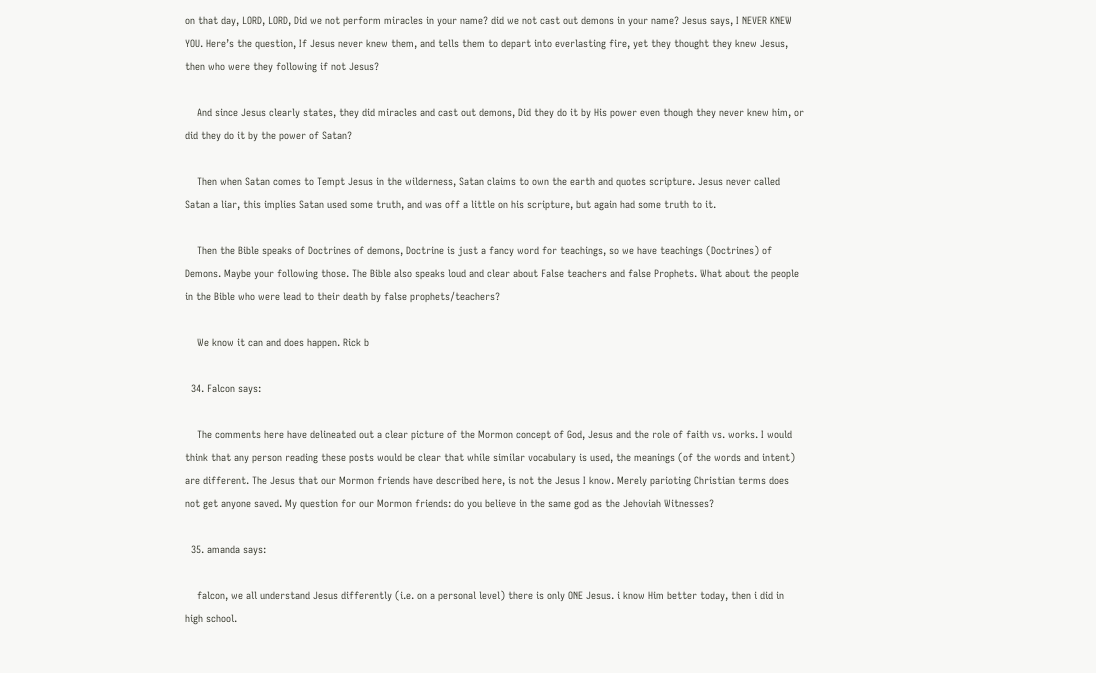on that day, LORD, LORD, Did we not perform miracles in your name? did we not cast out demons in your name? Jesus says, I NEVER KNEW YOU. Here’s the question, If Jesus never knew them, and tells them to depart into everlasting fire, yet they thought they knew Jesus, then who were they following if not Jesus?

    And since Jesus clearly states, they did miracles and cast out demons, Did they do it by His power even though they never knew him, or did they do it by the power of Satan?

    Then when Satan comes to Tempt Jesus in the wilderness, Satan claims to own the earth and quotes scripture. Jesus never called Satan a liar, this implies Satan used some truth, and was off a little on his scripture, but again had some truth to it.

    Then the Bible speaks of Doctrines of demons, Doctrine is just a fancy word for teachings, so we have teachings (Doctrines) of Demons. Maybe your following those. The Bible also speaks loud and clear about False teachers and false Prophets. What about the people in the Bible who were lead to their death by false prophets/teachers?

    We know it can and does happen. Rick b

  34. Falcon says:

    The comments here have delineated out a clear picture of the Mormon concept of God, Jesus and the role of faith vs. works. I would think that any person reading these posts would be clear that while similar vocabulary is used, the meanings (of the words and intent) are different. The Jesus that our Mormon friends have described here, is not the Jesus I know. Merely parioting Christian terms does not get anyone saved. My question for our Mormon friends: do you believe in the same god as the Jehoviah Witnesses?

  35. amanda says:

    falcon, we all understand Jesus differently (i.e. on a personal level) there is only ONE Jesus. i know Him better today, then i did in high school.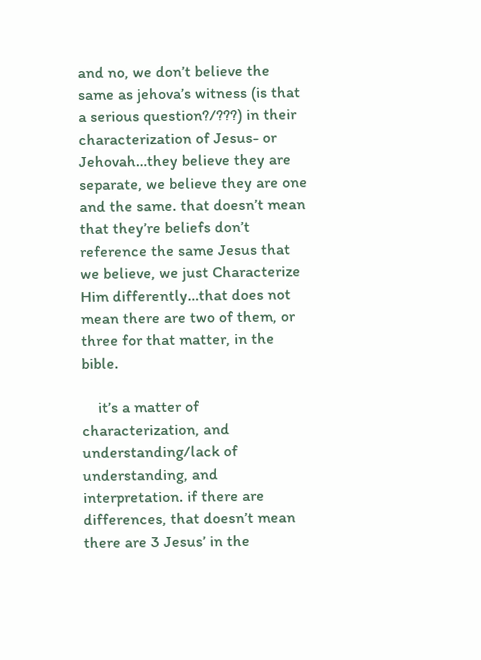and no, we don’t believe the same as jehova’s witness (is that a serious question?/???) in their characterization of Jesus- or Jehovah…they believe they are separate, we believe they are one and the same. that doesn’t mean that they’re beliefs don’t reference the same Jesus that we believe, we just Characterize Him differently…that does not mean there are two of them, or three for that matter, in the bible.

    it’s a matter of characterization, and understanding/lack of understanding, and interpretation. if there are differences, that doesn’t mean there are 3 Jesus’ in the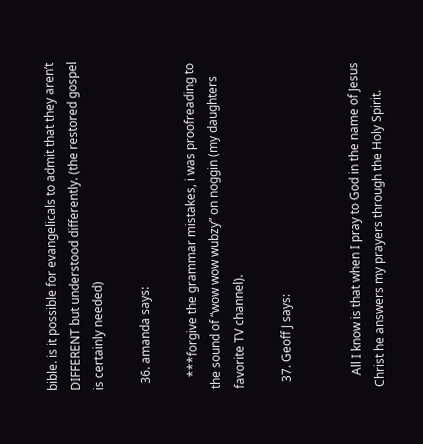bible. is it possible for evangelicals to admit that they aren’t DIFFERENT but understood differently. (the restored gospel is certainly needed)

  36. amanda says:

    ***forgive the grammar mistakes, i was proofreading to the sound of “wow wow wubzy” on noggin (my daughters favorite TV channel).

  37. Geoff J says:


    All I know is that when I pray to God in the name of Jesus Christ he answers my prayers through the Holy Spirit.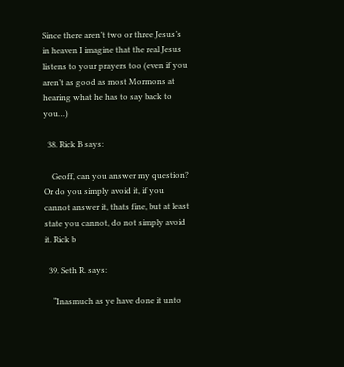Since there aren’t two or three Jesus’s in heaven I imagine that the real Jesus listens to your prayers too (even if you aren’t as good as most Mormons at hearing what he has to say back to you…)

  38. Rick B says:

    Geoff, can you answer my question? Or do you simply avoid it, if you cannot answer it, thats fine, but at least state you cannot, do not simply avoid it. Rick b

  39. Seth R. says:

    “Inasmuch as ye have done it unto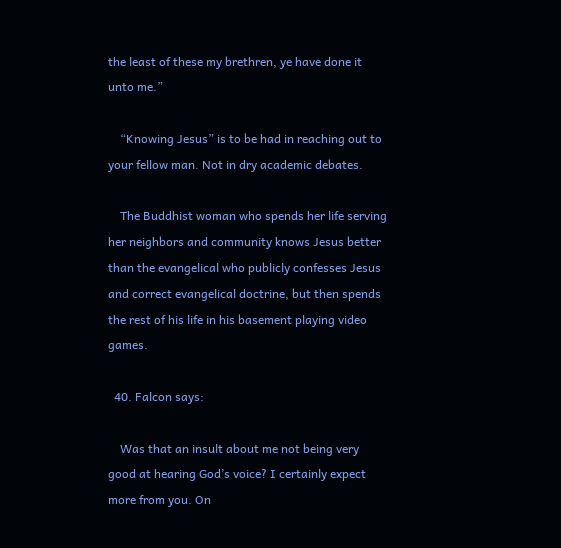the least of these my brethren, ye have done it unto me.”

    “Knowing Jesus” is to be had in reaching out to your fellow man. Not in dry academic debates.

    The Buddhist woman who spends her life serving her neighbors and community knows Jesus better than the evangelical who publicly confesses Jesus and correct evangelical doctrine, but then spends the rest of his life in his basement playing video games.

  40. Falcon says:

    Was that an insult about me not being very good at hearing God’s voice? I certainly expect more from you. On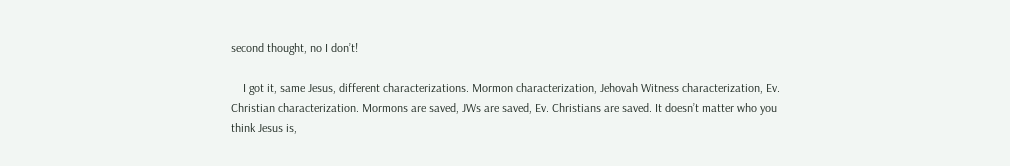second thought, no I don’t!

    I got it, same Jesus, different characterizations. Mormon characterization, Jehovah Witness characterization, Ev. Christian characterization. Mormons are saved, JWs are saved, Ev. Christians are saved. It doesn’t matter who you think Jesus is,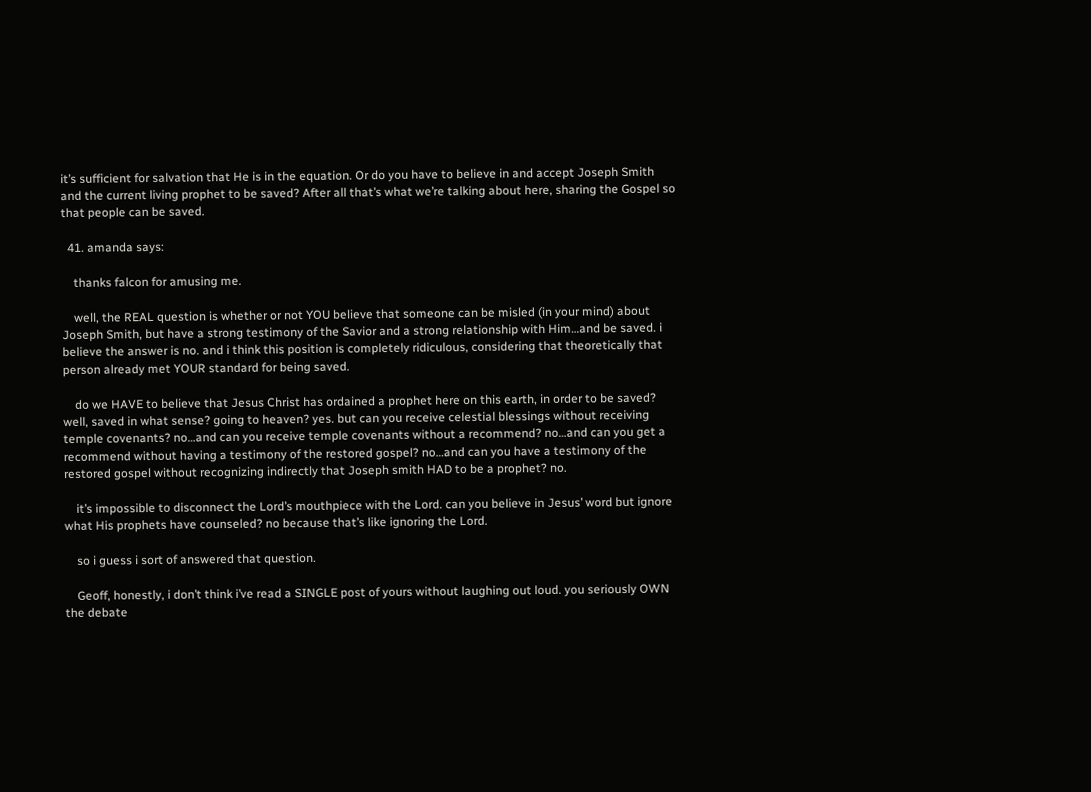it’s sufficient for salvation that He is in the equation. Or do you have to believe in and accept Joseph Smith and the current living prophet to be saved? After all that’s what we’re talking about here, sharing the Gospel so that people can be saved.

  41. amanda says:

    thanks falcon for amusing me.

    well, the REAL question is whether or not YOU believe that someone can be misled (in your mind) about Joseph Smith, but have a strong testimony of the Savior and a strong relationship with Him…and be saved. i believe the answer is no. and i think this position is completely ridiculous, considering that theoretically that person already met YOUR standard for being saved.

    do we HAVE to believe that Jesus Christ has ordained a prophet here on this earth, in order to be saved? well, saved in what sense? going to heaven? yes. but can you receive celestial blessings without receiving temple covenants? no…and can you receive temple covenants without a recommend? no…and can you get a recommend without having a testimony of the restored gospel? no…and can you have a testimony of the restored gospel without recognizing indirectly that Joseph smith HAD to be a prophet? no.

    it’s impossible to disconnect the Lord’s mouthpiece with the Lord. can you believe in Jesus’ word but ignore what His prophets have counseled? no because that’s like ignoring the Lord.

    so i guess i sort of answered that question.

    Geoff, honestly, i don’t think i’ve read a SINGLE post of yours without laughing out loud. you seriously OWN the debate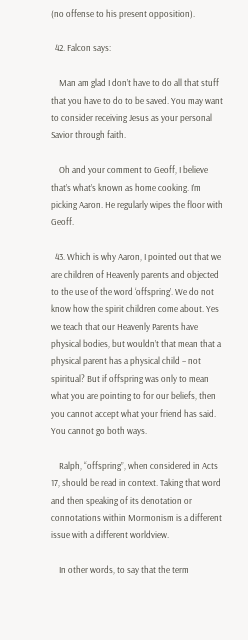(no offense to his present opposition).

  42. Falcon says:

    Man am glad I don’t have to do all that stuff that you have to do to be saved. You may want to consider receiving Jesus as your personal Savior through faith.

    Oh and your comment to Geoff, I believe that’s what’s known as home cooking. I’m picking Aaron. He regularly wipes the floor with Geoff.

  43. Which is why Aaron, I pointed out that we are children of Heavenly parents and objected to the use of the word ‘offspring’. We do not know how the spirit children come about. Yes we teach that our Heavenly Parents have physical bodies, but wouldn’t that mean that a physical parent has a physical child – not spiritual? But if offspring was only to mean what you are pointing to for our beliefs, then you cannot accept what your friend has said. You cannot go both ways.

    Ralph, “offspring”, when considered in Acts 17, should be read in context. Taking that word and then speaking of its denotation or connotations within Mormonism is a different issue with a different worldview.

    In other words, to say that the term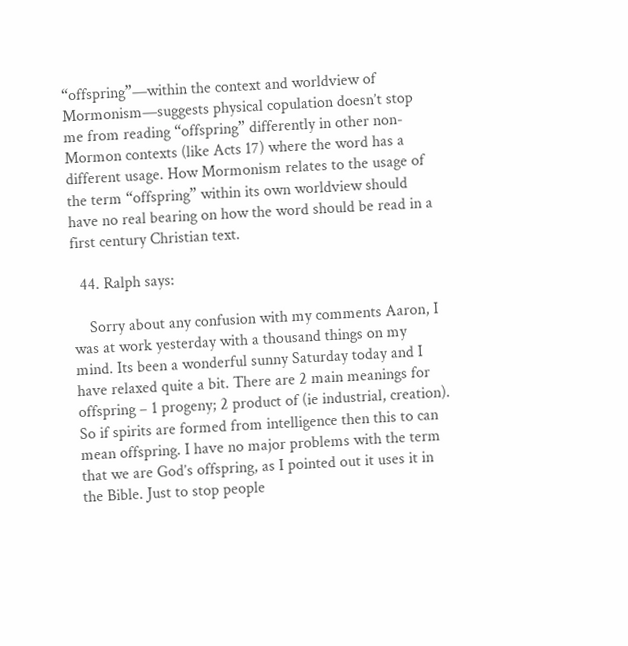“offspring”—within the context and worldview of Mormonism—suggests physical copulation doesn’t stop me from reading “offspring” differently in other non-Mormon contexts (like Acts 17) where the word has a different usage. How Mormonism relates to the usage of the term “offspring” within its own worldview should have no real bearing on how the word should be read in a first century Christian text.

  44. Ralph says:

    Sorry about any confusion with my comments Aaron, I was at work yesterday with a thousand things on my mind. Its been a wonderful sunny Saturday today and I have relaxed quite a bit. There are 2 main meanings for offspring – 1 progeny; 2 product of (ie industrial, creation). So if spirits are formed from intelligence then this to can mean offspring. I have no major problems with the term that we are God’s offspring, as I pointed out it uses it in the Bible. Just to stop people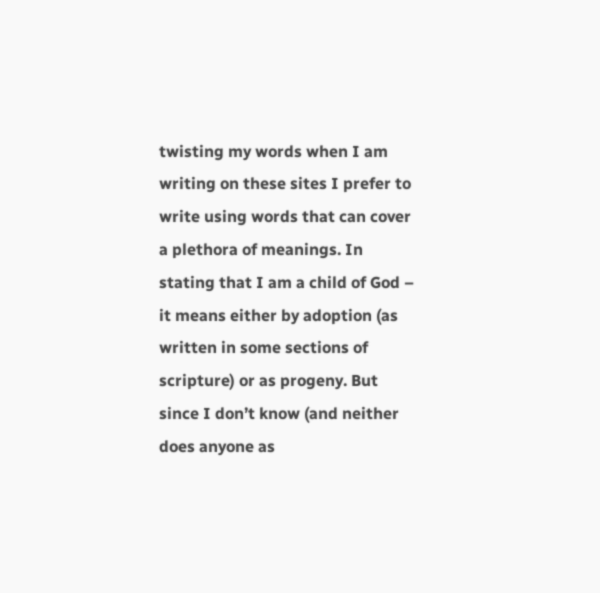twisting my words when I am writing on these sites I prefer to write using words that can cover a plethora of meanings. In stating that I am a child of God – it means either by adoption (as written in some sections of scripture) or as progeny. But since I don’t know (and neither does anyone as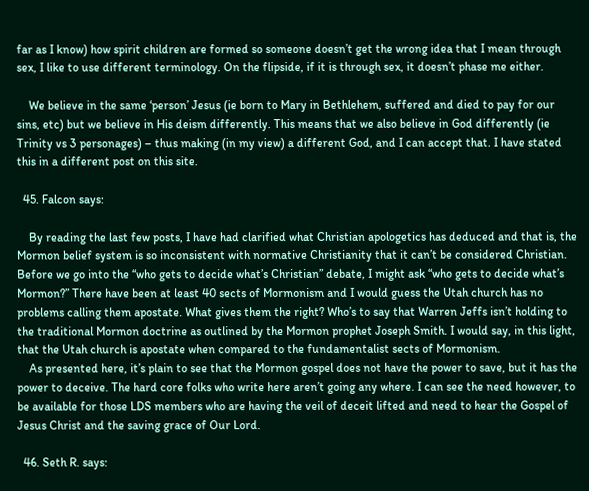far as I know) how spirit children are formed so someone doesn’t get the wrong idea that I mean through sex, I like to use different terminology. On the flipside, if it is through sex, it doesn’t phase me either.

    We believe in the same ‘person’ Jesus (ie born to Mary in Bethlehem, suffered and died to pay for our sins, etc) but we believe in His deism differently. This means that we also believe in God differently (ie Trinity vs 3 personages) – thus making (in my view) a different God, and I can accept that. I have stated this in a different post on this site.

  45. Falcon says:

    By reading the last few posts, I have had clarified what Christian apologetics has deduced and that is, the Mormon belief system is so inconsistent with normative Christianity that it can’t be considered Christian. Before we go into the “who gets to decide what’s Christian” debate, I might ask “who gets to decide what’s Mormon?” There have been at least 40 sects of Mormonism and I would guess the Utah church has no problems calling them apostate. What gives them the right? Who’s to say that Warren Jeffs isn’t holding to the traditional Mormon doctrine as outlined by the Mormon prophet Joseph Smith. I would say, in this light, that the Utah church is apostate when compared to the fundamentalist sects of Mormonism.
    As presented here, it’s plain to see that the Mormon gospel does not have the power to save, but it has the power to deceive. The hard core folks who write here aren’t going any where. I can see the need however, to be available for those LDS members who are having the veil of deceit lifted and need to hear the Gospel of Jesus Christ and the saving grace of Our Lord.

  46. Seth R. says: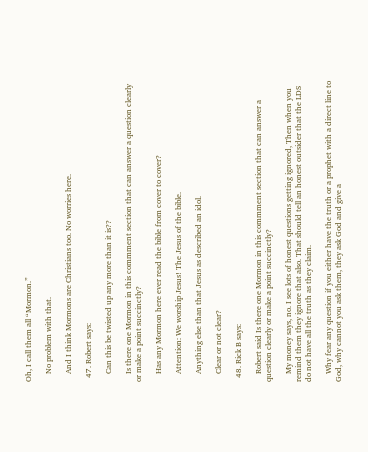Oh, I call them all “Mormon.”

    No problem with that.

    And I think Mormons are Christians too. No worries here.

  47. Robert says:

    Can this be twisted up any more than it is??

    Is there one Mormon in this commment section that can answer a question clearly or make a point succinctly?

    Has any Mormon here ever read the bible from cover to cover?

    Attention: We worship Jesus! The Jesus of the bible.

    Anything else than that Jesus as described an idol.

    Clear or not clear?

  48. Rick B says:

    Robert said Is there one Mormon in this commment section that can answer a question clearly or make a point succinctly?

    My money says, no. I see lots of honest questions getting ignored, Then when you remind them they ignore that also. That should tell an honest outsider that the LDS do not have all the truth as they claim.

    Why fear any question if you either have the truth or a prophet with a direct line to God, why cannot you ask them, they ask God and give a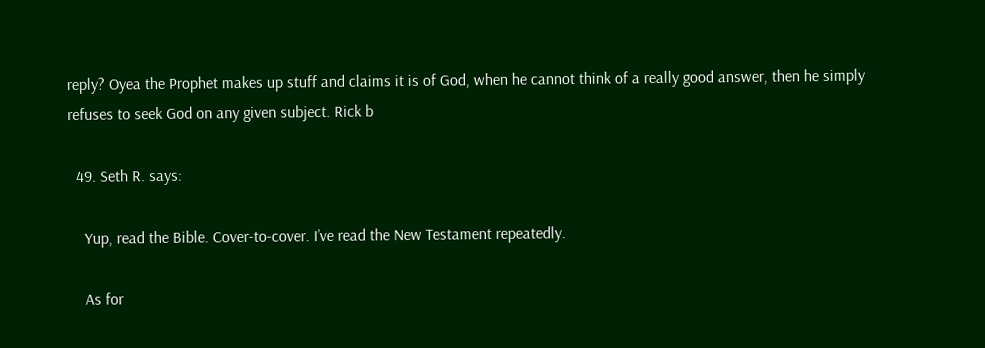reply? Oyea the Prophet makes up stuff and claims it is of God, when he cannot think of a really good answer, then he simply refuses to seek God on any given subject. Rick b

  49. Seth R. says:

    Yup, read the Bible. Cover-to-cover. I’ve read the New Testament repeatedly.

    As for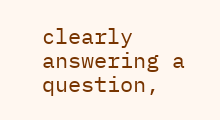clearly answering a question,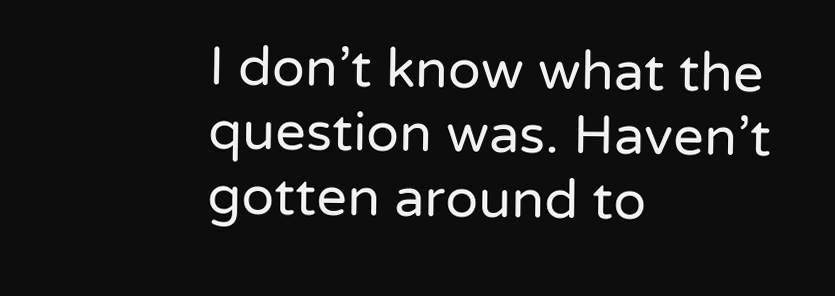I don’t know what the question was. Haven’t gotten around to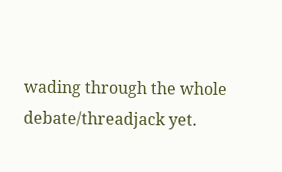wading through the whole debate/threadjack yet.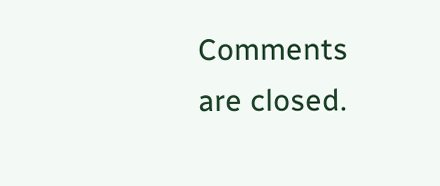Comments are closed.